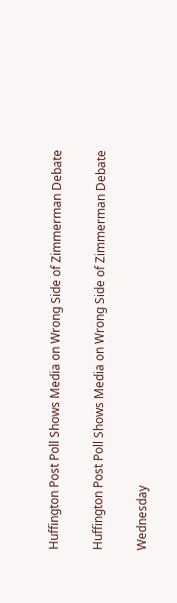Huffington Post Poll Shows Media on Wrong Side of Zimmerman Debate

Huffington Post Poll Shows Media on Wrong Side of Zimmerman Debate

Wednesday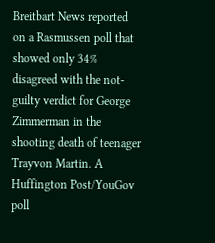Breitbart News reported on a Rasmussen poll that showed only 34% disagreed with the not-guilty verdict for George Zimmerman in the shooting death of teenager Trayvon Martin. A Huffington Post/YouGov poll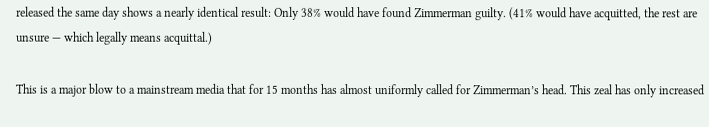released the same day shows a nearly identical result: Only 38% would have found Zimmerman guilty. (41% would have acquitted, the rest are unsure — which legally means acquittal.)

This is a major blow to a mainstream media that for 15 months has almost uniformly called for Zimmerman’s head. This zeal has only increased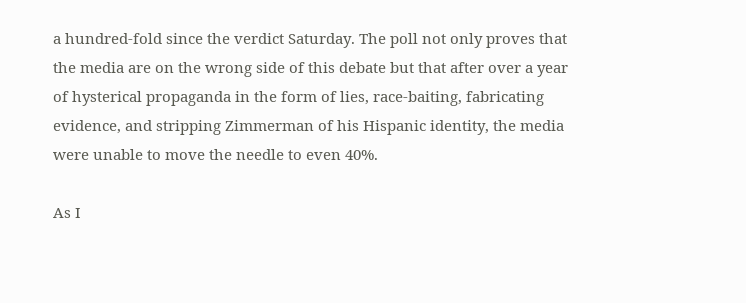a hundred-fold since the verdict Saturday. The poll not only proves that the media are on the wrong side of this debate but that after over a year of hysterical propaganda in the form of lies, race-baiting, fabricating evidence, and stripping Zimmerman of his Hispanic identity, the media were unable to move the needle to even 40%.

As I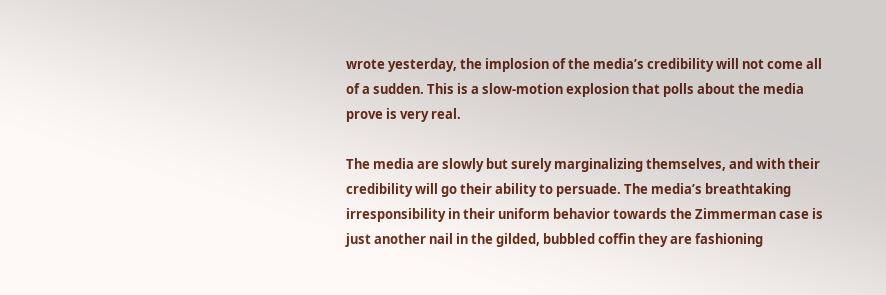wrote yesterday, the implosion of the media’s credibility will not come all of a sudden. This is a slow-motion explosion that polls about the media prove is very real.

The media are slowly but surely marginalizing themselves, and with their credibility will go their ability to persuade. The media’s breathtaking irresponsibility in their uniform behavior towards the Zimmerman case is just another nail in the gilded, bubbled coffin they are fashioning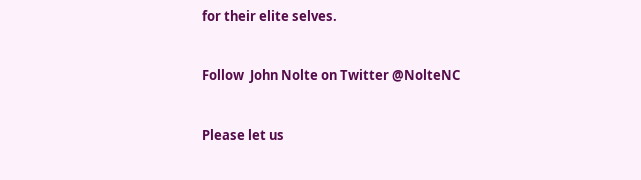for their elite selves.


Follow  John Nolte on Twitter @NolteNC


Please let us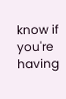know if you're having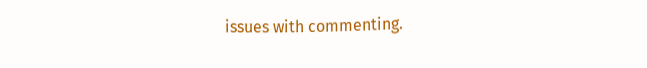issues with commenting.